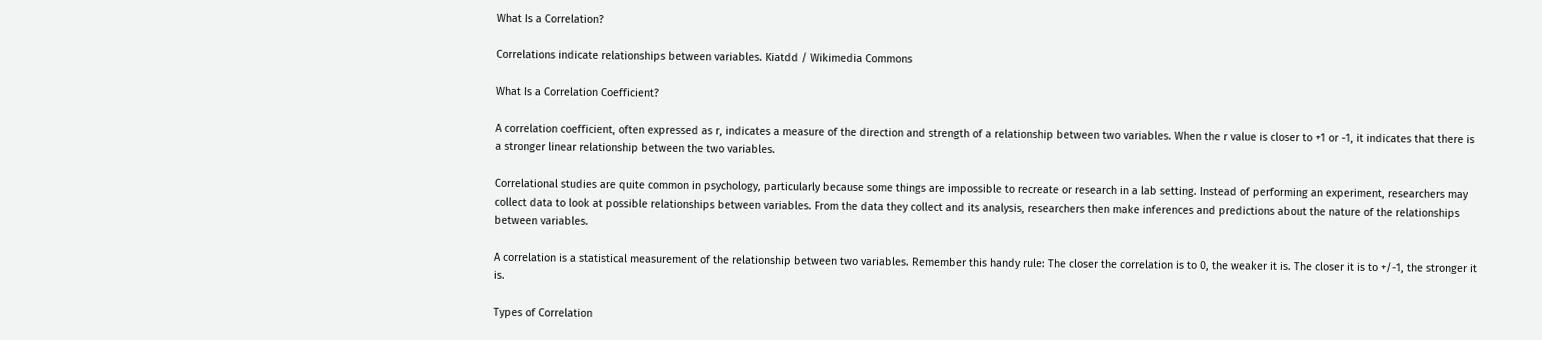What Is a Correlation?

Correlations indicate relationships between variables. Kiatdd / Wikimedia Commons

What Is a Correlation Coefficient?

A correlation coefficient, often expressed as r, indicates a measure of the direction and strength of a relationship between two variables. When the r value is closer to +1 or -1, it indicates that there is a stronger linear relationship between the two variables.

Correlational studies are quite common in psychology, particularly because some things are impossible to recreate or research in a lab setting. Instead of performing an experiment, researchers may collect data to look at possible relationships between variables. From the data they collect and its analysis, researchers then make inferences and predictions about the nature of the relationships between variables.

A correlation is a statistical measurement of the relationship between two variables. Remember this handy rule: The closer the correlation is to 0, the weaker it is. The closer it is to +/-1, the stronger it is.

Types of Correlation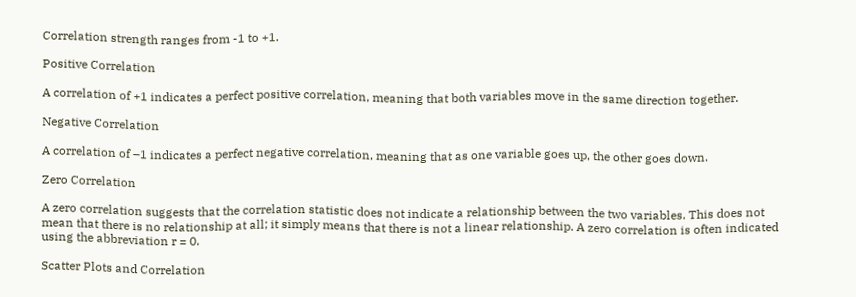Correlation strength ranges from -1 to +1.

Positive Correlation

A correlation of +1 indicates a perfect positive correlation, meaning that both variables move in the same direction together.

Negative Correlation

A correlation of –1 indicates a perfect negative correlation, meaning that as one variable goes up, the other goes down.

Zero Correlation

A zero correlation suggests that the correlation statistic does not indicate a relationship between the two variables. This does not mean that there is no relationship at all; it simply means that there is not a linear relationship. A zero correlation is often indicated using the abbreviation r = 0.

Scatter Plots and Correlation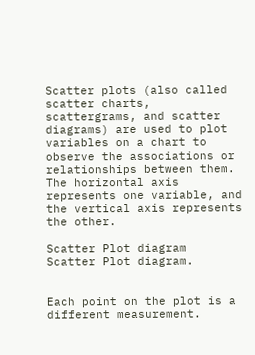Scatter plots (also called scatter charts, scattergrams, and scatter diagrams) are used to plot variables on a chart to observe the associations or relationships between them. The horizontal axis represents one variable, and the vertical axis represents the other.

Scatter Plot diagram
Scatter Plot diagram.


Each point on the plot is a different measurement.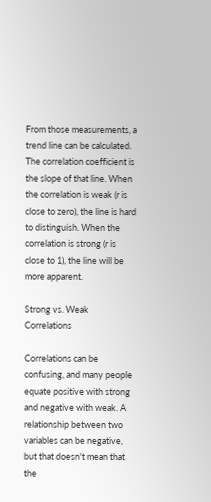From those measurements, a trend line can be calculated. The correlation coefficient is the slope of that line. When the correlation is weak (r is close to zero), the line is hard to distinguish. When the correlation is strong (r is close to 1), the line will be more apparent.

Strong vs. Weak Correlations

Correlations can be confusing, and many people equate positive with strong and negative with weak. A relationship between two variables can be negative, but that doesn't mean that the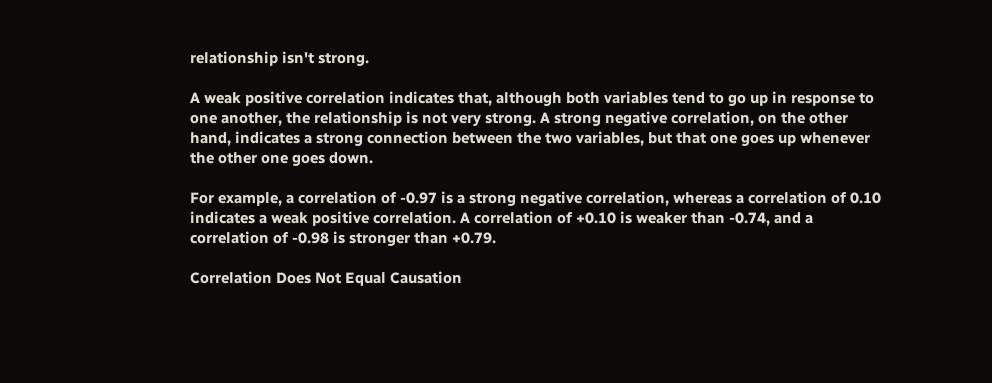relationship isn't strong.

A weak positive correlation indicates that, although both variables tend to go up in response to one another, the relationship is not very strong. A strong negative correlation, on the other hand, indicates a strong connection between the two variables, but that one goes up whenever the other one goes down.

For example, a correlation of -0.97 is a strong negative correlation, whereas a correlation of 0.10 indicates a weak positive correlation. A correlation of +0.10 is weaker than -0.74, and a correlation of -0.98 is stronger than +0.79.

Correlation Does Not Equal Causation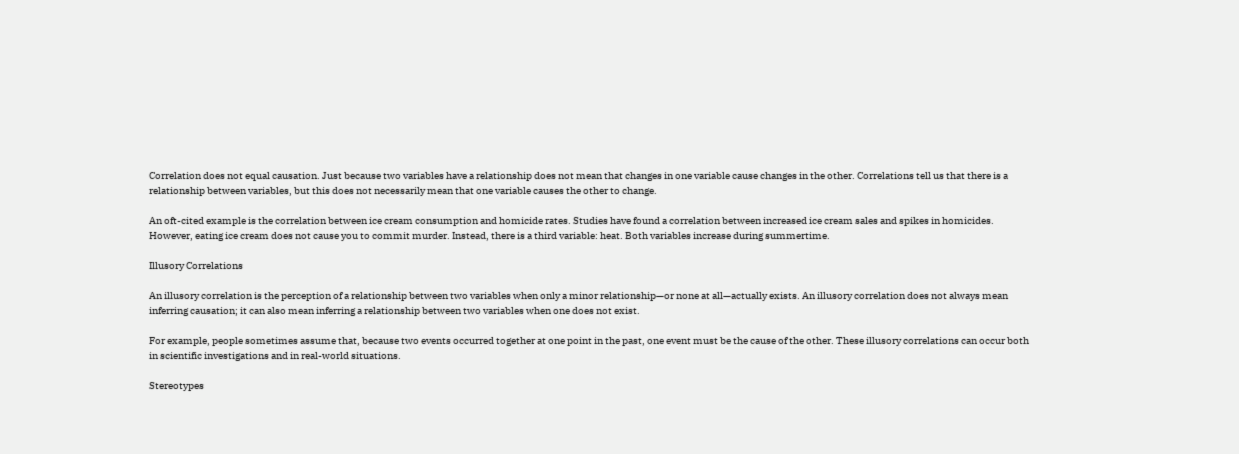Correlation does not equal causation. Just because two variables have a relationship does not mean that changes in one variable cause changes in the other. Correlations tell us that there is a relationship between variables, but this does not necessarily mean that one variable causes the other to change.

An oft-cited example is the correlation between ice cream consumption and homicide rates. Studies have found a correlation between increased ice cream sales and spikes in homicides. However, eating ice cream does not cause you to commit murder. Instead, there is a third variable: heat. Both variables increase during summertime.

Illusory Correlations

An illusory correlation is the perception of a relationship between two variables when only a minor relationship—or none at all—actually exists. An illusory correlation does not always mean inferring causation; it can also mean inferring a relationship between two variables when one does not exist.

For example, people sometimes assume that, because two events occurred together at one point in the past, one event must be the cause of the other. These illusory correlations can occur both in scientific investigations and in real-world situations.

Stereotypes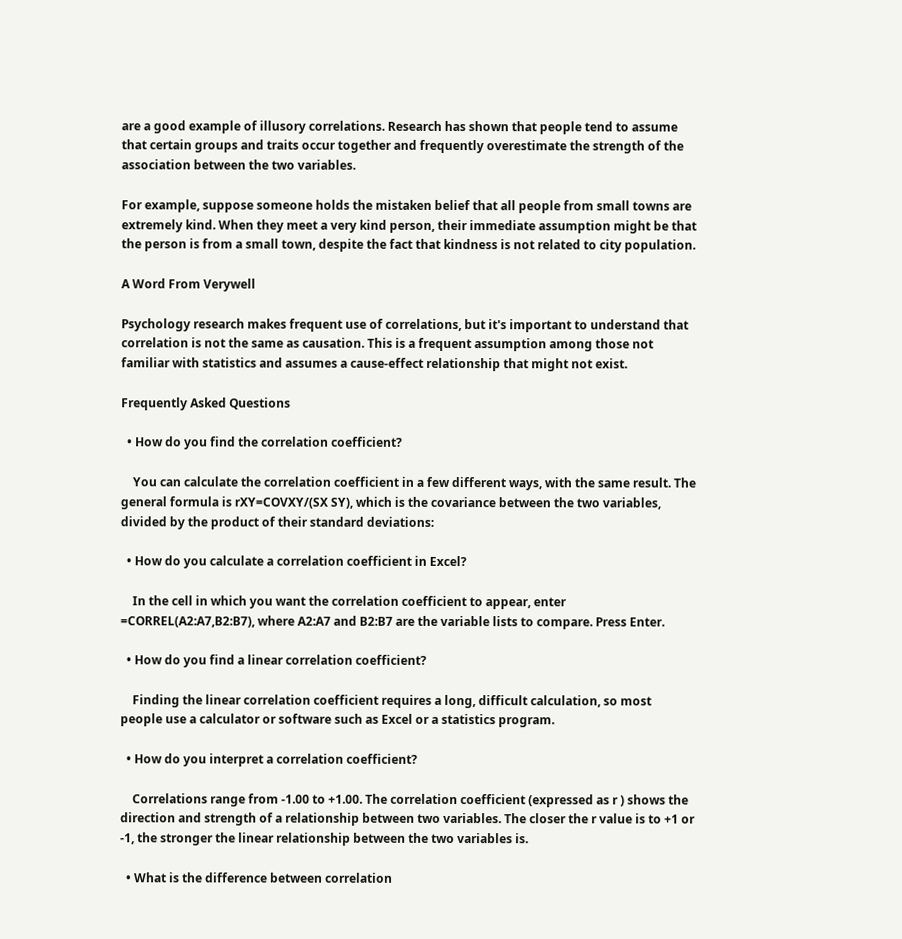are a good example of illusory correlations. Research has shown that people tend to assume that certain groups and traits occur together and frequently overestimate the strength of the association between the two variables.

For example, suppose someone holds the mistaken belief that all people from small towns are extremely kind. When they meet a very kind person, their immediate assumption might be that the person is from a small town, despite the fact that kindness is not related to city population.

A Word From Verywell

Psychology research makes frequent use of correlations, but it's important to understand that correlation is not the same as causation. This is a frequent assumption among those not familiar with statistics and assumes a cause-effect relationship that might not exist.

Frequently Asked Questions

  • How do you find the correlation coefficient?

    You can calculate the correlation coefficient in a few different ways, with the same result. The general formula is rXY=COVXY/(SX SY), which is the covariance between the two variables, divided by the product of their standard deviations:

  • How do you calculate a correlation coefficient in Excel?

    In the cell in which you want the correlation coefficient to appear, enter =CORREL(A2:A7,B2:B7), where A2:A7 and B2:B7 are the variable lists to compare. Press Enter.

  • How do you find a linear correlation coefficient?

    Finding the linear correlation coefficient requires a long, difficult calculation, so most people use a calculator or software such as Excel or a statistics program.

  • How do you interpret a correlation coefficient?

    Correlations range from -1.00 to +1.00. The correlation coefficient (expressed as r ) shows the direction and strength of a relationship between two variables. The closer the r value is to +1 or -1, the stronger the linear relationship between the two variables is.

  • What is the difference between correlation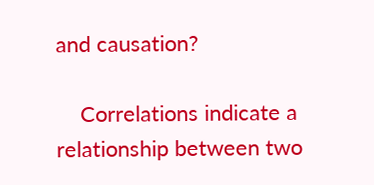and causation?

    Correlations indicate a relationship between two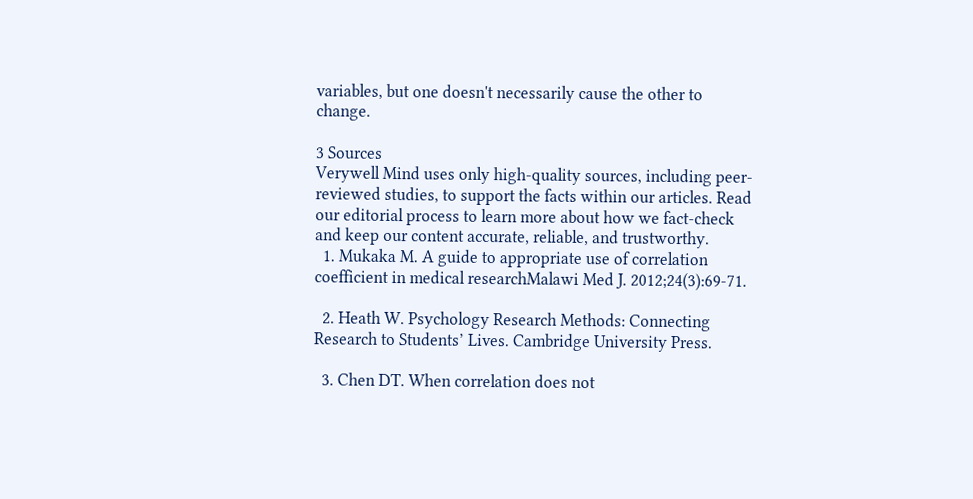variables, but one doesn't necessarily cause the other to change.

3 Sources
Verywell Mind uses only high-quality sources, including peer-reviewed studies, to support the facts within our articles. Read our editorial process to learn more about how we fact-check and keep our content accurate, reliable, and trustworthy.
  1. Mukaka M. A guide to appropriate use of correlation coefficient in medical researchMalawi Med J. 2012;24(3):69-71.

  2. Heath W. Psychology Research Methods: Connecting Research to Students’ Lives. Cambridge University Press.

  3. Chen DT. When correlation does not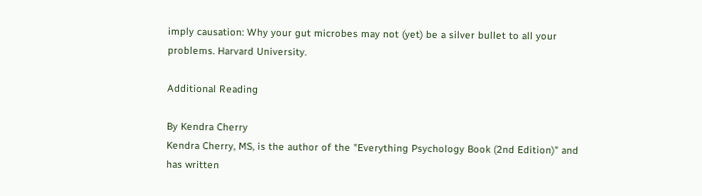imply causation: Why your gut microbes may not (yet) be a silver bullet to all your problems. Harvard University.

Additional Reading

By Kendra Cherry
Kendra Cherry, MS, is the author of the "Everything Psychology Book (2nd Edition)" and has written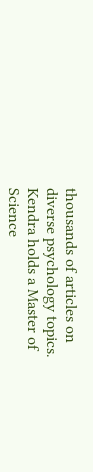thousands of articles on diverse psychology topics. Kendra holds a Master of Science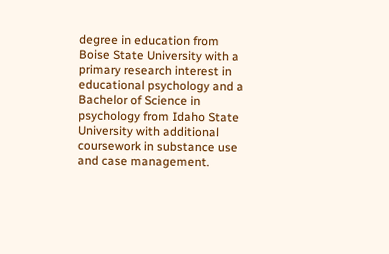degree in education from Boise State University with a primary research interest in educational psychology and a Bachelor of Science in psychology from Idaho State University with additional coursework in substance use and case management.